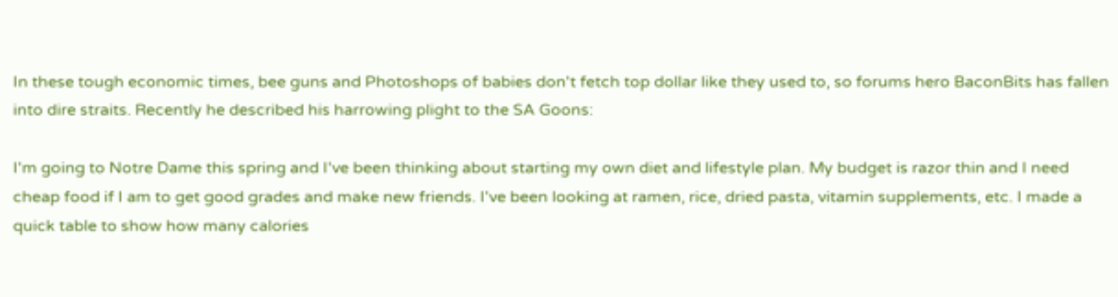In these tough economic times, bee guns and Photoshops of babies don't fetch top dollar like they used to, so forums hero BaconBits has fallen into dire straits. Recently he described his harrowing plight to the SA Goons:

I'm going to Notre Dame this spring and I've been thinking about starting my own diet and lifestyle plan. My budget is razor thin and I need cheap food if I am to get good grades and make new friends. I've been looking at ramen, rice, dried pasta, vitamin supplements, etc. I made a quick table to show how many calories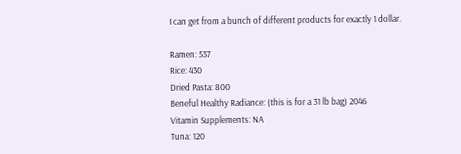I can get from a bunch of different products for exactly 1 dollar.

Ramen: 537
Rice: 430
Dried Pasta: 800
Beneful Healthy Radiance: (this is for a 31 lb bag) 2046
Vitamin Supplements: NA
Tuna: 120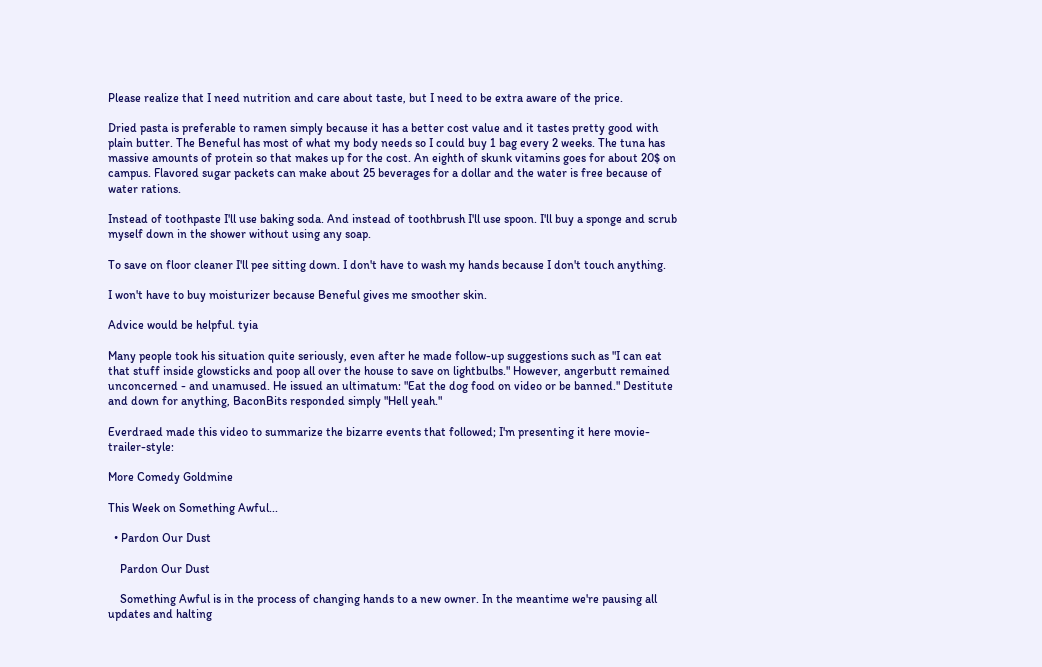Please realize that I need nutrition and care about taste, but I need to be extra aware of the price.

Dried pasta is preferable to ramen simply because it has a better cost value and it tastes pretty good with plain butter. The Beneful has most of what my body needs so I could buy 1 bag every 2 weeks. The tuna has massive amounts of protein so that makes up for the cost. An eighth of skunk vitamins goes for about 20$ on campus. Flavored sugar packets can make about 25 beverages for a dollar and the water is free because of water rations.

Instead of toothpaste I'll use baking soda. And instead of toothbrush I'll use spoon. I'll buy a sponge and scrub myself down in the shower without using any soap.

To save on floor cleaner I'll pee sitting down. I don't have to wash my hands because I don't touch anything.

I won't have to buy moisturizer because Beneful gives me smoother skin.

Advice would be helpful. tyia

Many people took his situation quite seriously, even after he made follow-up suggestions such as "I can eat that stuff inside glowsticks and poop all over the house to save on lightbulbs." However, angerbutt remained unconcerned - and unamused. He issued an ultimatum: "Eat the dog food on video or be banned." Destitute and down for anything, BaconBits responded simply "Hell yeah."

Everdraed made this video to summarize the bizarre events that followed; I'm presenting it here movie-trailer-style:

More Comedy Goldmine

This Week on Something Awful...

  • Pardon Our Dust

    Pardon Our Dust

    Something Awful is in the process of changing hands to a new owner. In the meantime we're pausing all updates and halting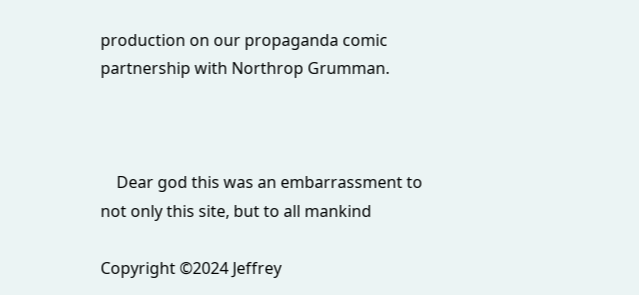production on our propaganda comic partnership with Northrop Grumman.



    Dear god this was an embarrassment to not only this site, but to all mankind

Copyright ©2024 Jeffrey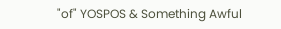"of" YOSPOS & Something Awful